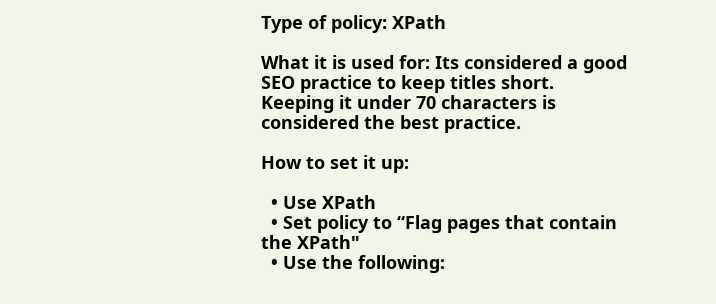Type of policy: XPath

What it is used for: Its considered a good SEO practice to keep titles short. Keeping it under 70 characters is considered the best practice.

How to set it up:

  • Use XPath
  • Set policy to “Flag pages that contain the XPath"
  • Use the following: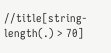//title[string-length(.) > 70]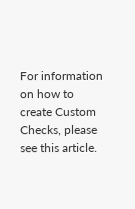For information on how to create Custom Checks, please see this article.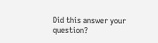Did this answer your question?